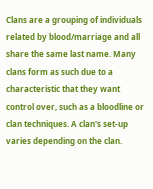Clans are a grouping of individuals related by blood/marriage and all share the same last name. Many clans form as such due to a characteristic that they want control over, such as a bloodline or clan techniques. A clan's set-up varies depending on the clan.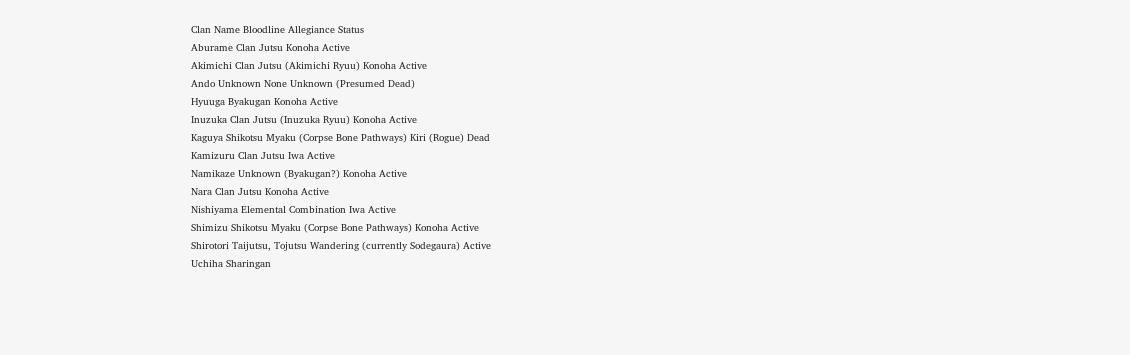Clan Name Bloodline Allegiance Status
Aburame Clan Jutsu Konoha Active
Akimichi Clan Jutsu (Akimichi Ryuu) Konoha Active
Ando Unknown None Unknown (Presumed Dead)
Hyuuga Byakugan Konoha Active
Inuzuka Clan Jutsu (Inuzuka Ryuu) Konoha Active
Kaguya Shikotsu Myaku (Corpse Bone Pathways) Kiri (Rogue) Dead
Kamizuru Clan Jutsu Iwa Active
Namikaze Unknown (Byakugan?) Konoha Active
Nara Clan Jutsu Konoha Active
Nishiyama Elemental Combination Iwa Active
Shimizu Shikotsu Myaku (Corpse Bone Pathways) Konoha Active
Shirotori Taijutsu, Tojutsu Wandering (currently Sodegaura) Active
Uchiha Sharingan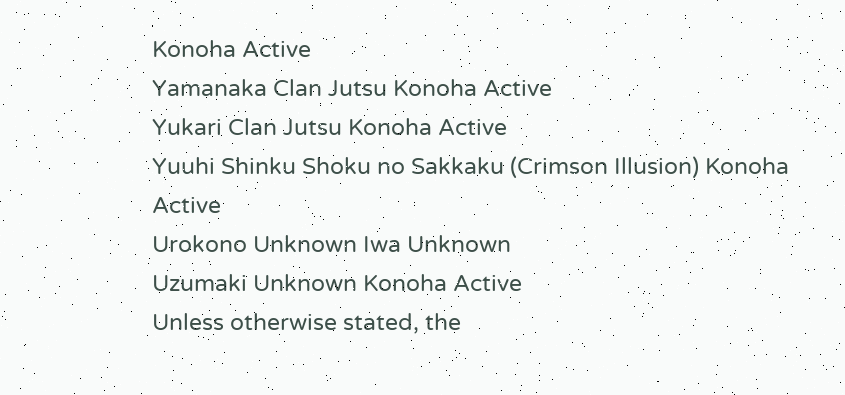Konoha Active
Yamanaka Clan Jutsu Konoha Active
Yukari Clan Jutsu Konoha Active
Yuuhi Shinku Shoku no Sakkaku (Crimson Illusion) Konoha Active
Urokono Unknown Iwa Unknown
Uzumaki Unknown Konoha Active
Unless otherwise stated, the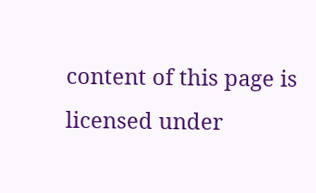content of this page is licensed under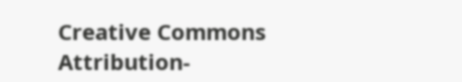Creative Commons Attribution-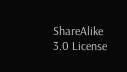ShareAlike 3.0 License